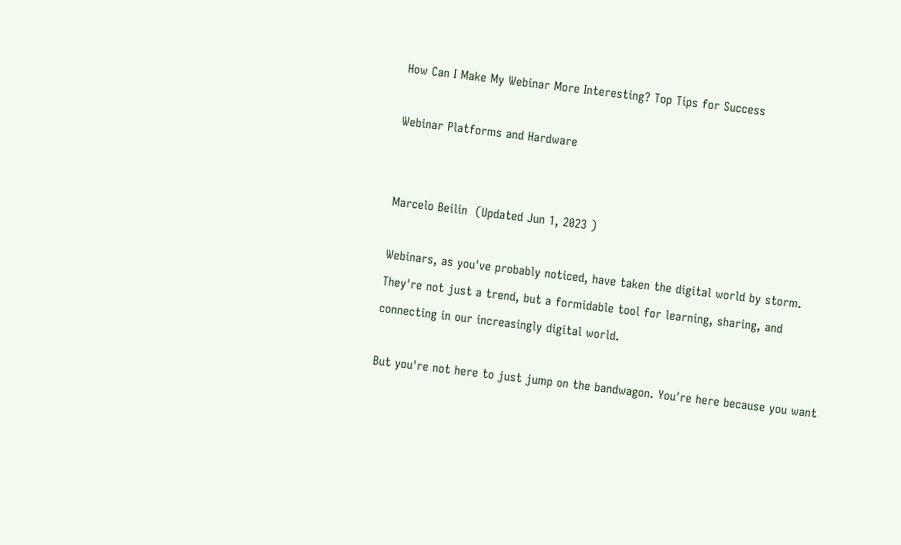How Can I Make My Webinar More Interesting? Top Tips for Success

Webinar Platforms and Hardware


Marcelo Beilin  (Updated Jun 1, 2023 )

Webinars, as you've probably noticed, have taken the digital world by storm. They're not just a trend, but a formidable tool for learning, sharing, and connecting in our increasingly digital world.

But you're not here to just jump on the bandwagon. You're here because you want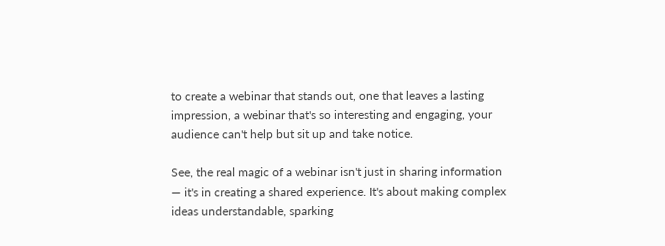to create a webinar that stands out, one that leaves a lasting impression, a webinar that's so interesting and engaging, your audience can't help but sit up and take notice.

See, the real magic of a webinar isn't just in sharing information — it's in creating a shared experience. It's about making complex ideas understandable, sparking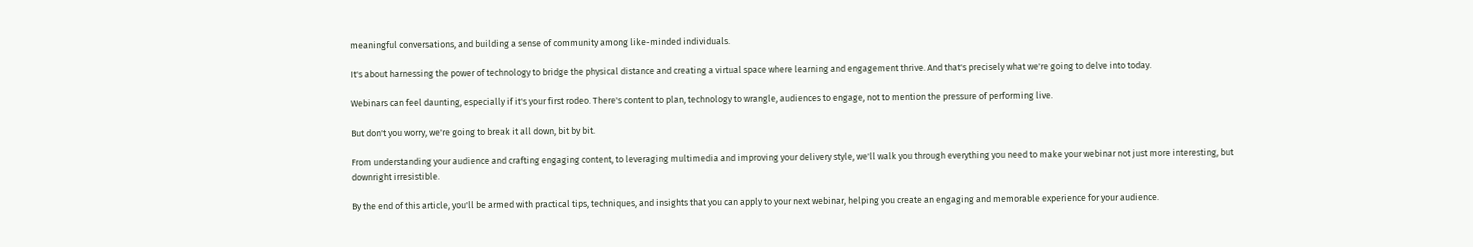meaningful conversations, and building a sense of community among like-minded individuals.

It's about harnessing the power of technology to bridge the physical distance and creating a virtual space where learning and engagement thrive. And that's precisely what we're going to delve into today.

Webinars can feel daunting, especially if it's your first rodeo. There's content to plan, technology to wrangle, audiences to engage, not to mention the pressure of performing live.

But don't you worry, we're going to break it all down, bit by bit.

From understanding your audience and crafting engaging content, to leveraging multimedia and improving your delivery style, we'll walk you through everything you need to make your webinar not just more interesting, but downright irresistible.

By the end of this article, you'll be armed with practical tips, techniques, and insights that you can apply to your next webinar, helping you create an engaging and memorable experience for your audience.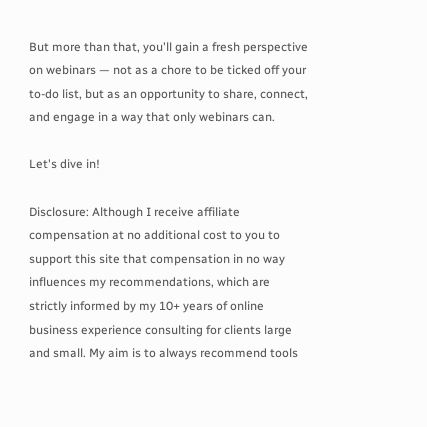But more than that, you'll gain a fresh perspective on webinars — not as a chore to be ticked off your to-do list, but as an opportunity to share, connect, and engage in a way that only webinars can.

Let's dive in!

Disclosure: Although I receive affiliate compensation at no additional cost to you to support this site that compensation in no way influences my recommendations, which are strictly informed by my 10+ years of online business experience consulting for clients large and small. My aim is to always recommend tools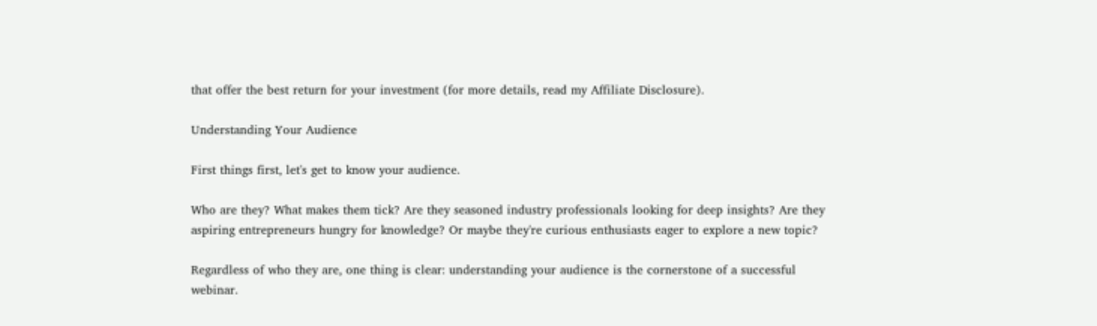that offer the best return for your investment (for more details, read my Affiliate Disclosure).

Understanding Your Audience

First things first, let's get to know your audience.

Who are they? What makes them tick? Are they seasoned industry professionals looking for deep insights? Are they aspiring entrepreneurs hungry for knowledge? Or maybe they're curious enthusiasts eager to explore a new topic?

Regardless of who they are, one thing is clear: understanding your audience is the cornerstone of a successful webinar.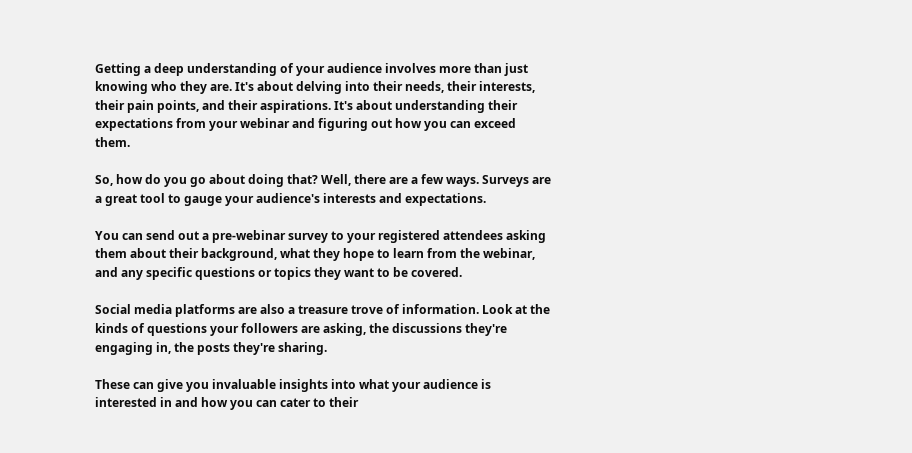Getting a deep understanding of your audience involves more than just knowing who they are. It's about delving into their needs, their interests, their pain points, and their aspirations. It's about understanding their expectations from your webinar and figuring out how you can exceed them.

So, how do you go about doing that? Well, there are a few ways. Surveys are a great tool to gauge your audience's interests and expectations.

You can send out a pre-webinar survey to your registered attendees asking them about their background, what they hope to learn from the webinar, and any specific questions or topics they want to be covered.

Social media platforms are also a treasure trove of information. Look at the kinds of questions your followers are asking, the discussions they're engaging in, the posts they're sharing.

These can give you invaluable insights into what your audience is interested in and how you can cater to their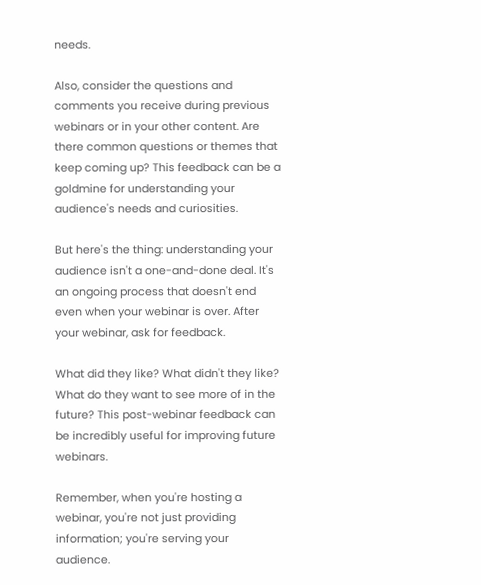needs.

Also, consider the questions and comments you receive during previous webinars or in your other content. Are there common questions or themes that keep coming up? This feedback can be a goldmine for understanding your audience's needs and curiosities.

But here's the thing: understanding your audience isn't a one-and-done deal. It's an ongoing process that doesn't end even when your webinar is over. After your webinar, ask for feedback.

What did they like? What didn't they like? What do they want to see more of in the future? This post-webinar feedback can be incredibly useful for improving future webinars.

Remember, when you're hosting a webinar, you're not just providing information; you're serving your audience.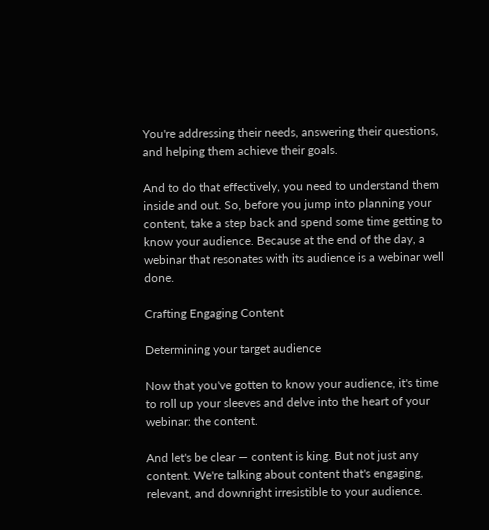You're addressing their needs, answering their questions, and helping them achieve their goals.

And to do that effectively, you need to understand them inside and out. So, before you jump into planning your content, take a step back and spend some time getting to know your audience. Because at the end of the day, a webinar that resonates with its audience is a webinar well done.

Crafting Engaging Content

Determining your target audience

Now that you've gotten to know your audience, it's time to roll up your sleeves and delve into the heart of your webinar: the content.

And let's be clear — content is king. But not just any content. We're talking about content that's engaging, relevant, and downright irresistible to your audience.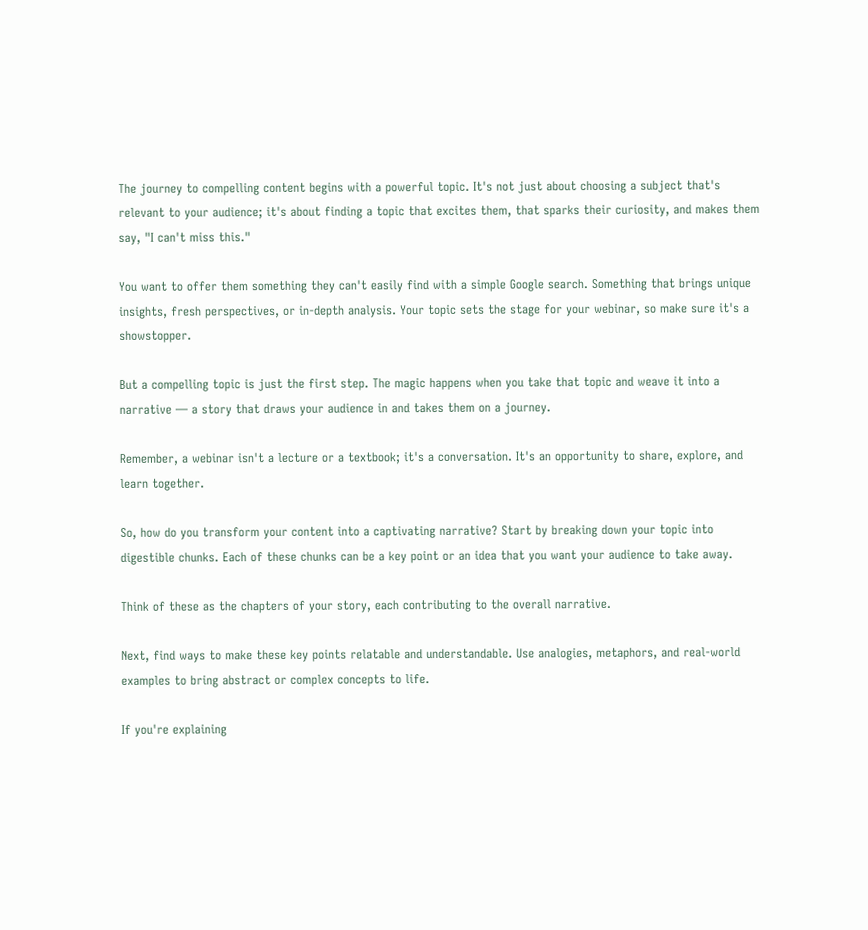The journey to compelling content begins with a powerful topic. It's not just about choosing a subject that's relevant to your audience; it's about finding a topic that excites them, that sparks their curiosity, and makes them say, "I can't miss this."

You want to offer them something they can't easily find with a simple Google search. Something that brings unique insights, fresh perspectives, or in-depth analysis. Your topic sets the stage for your webinar, so make sure it's a showstopper.

But a compelling topic is just the first step. The magic happens when you take that topic and weave it into a narrative — a story that draws your audience in and takes them on a journey.

Remember, a webinar isn't a lecture or a textbook; it's a conversation. It's an opportunity to share, explore, and learn together.

So, how do you transform your content into a captivating narrative? Start by breaking down your topic into digestible chunks. Each of these chunks can be a key point or an idea that you want your audience to take away.

Think of these as the chapters of your story, each contributing to the overall narrative.

Next, find ways to make these key points relatable and understandable. Use analogies, metaphors, and real-world examples to bring abstract or complex concepts to life.

If you're explaining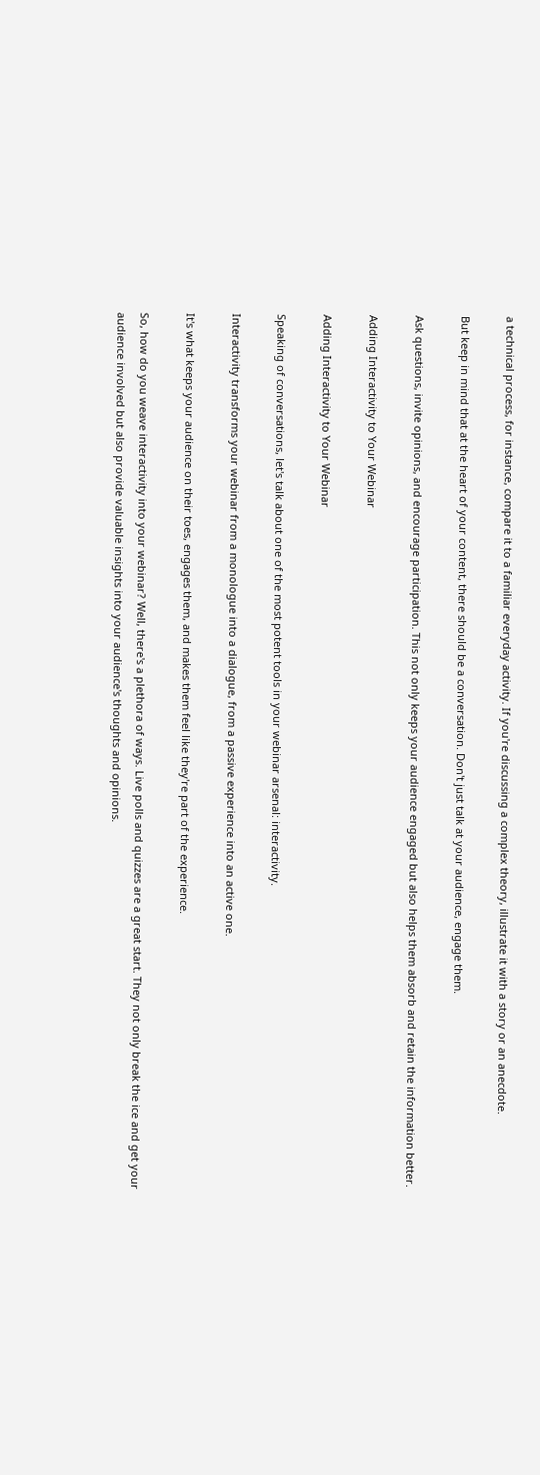a technical process, for instance, compare it to a familiar everyday activity. If you're discussing a complex theory, illustrate it with a story or an anecdote.

But keep in mind that at the heart of your content, there should be a conversation. Don't just talk at your audience, engage them.

Ask questions, invite opinions, and encourage participation. This not only keeps your audience engaged but also helps them absorb and retain the information better.

Adding Interactivity to Your Webinar

Adding Interactivity to Your Webinar

Speaking of conversations, let's talk about one of the most potent tools in your webinar arsenal: interactivity.

Interactivity transforms your webinar from a monologue into a dialogue, from a passive experience into an active one.

It's what keeps your audience on their toes, engages them, and makes them feel like they're part of the experience.

So, how do you weave interactivity into your webinar? Well, there's a plethora of ways. Live polls and quizzes are a great start. They not only break the ice and get your audience involved but also provide valuable insights into your audience's thoughts and opinions.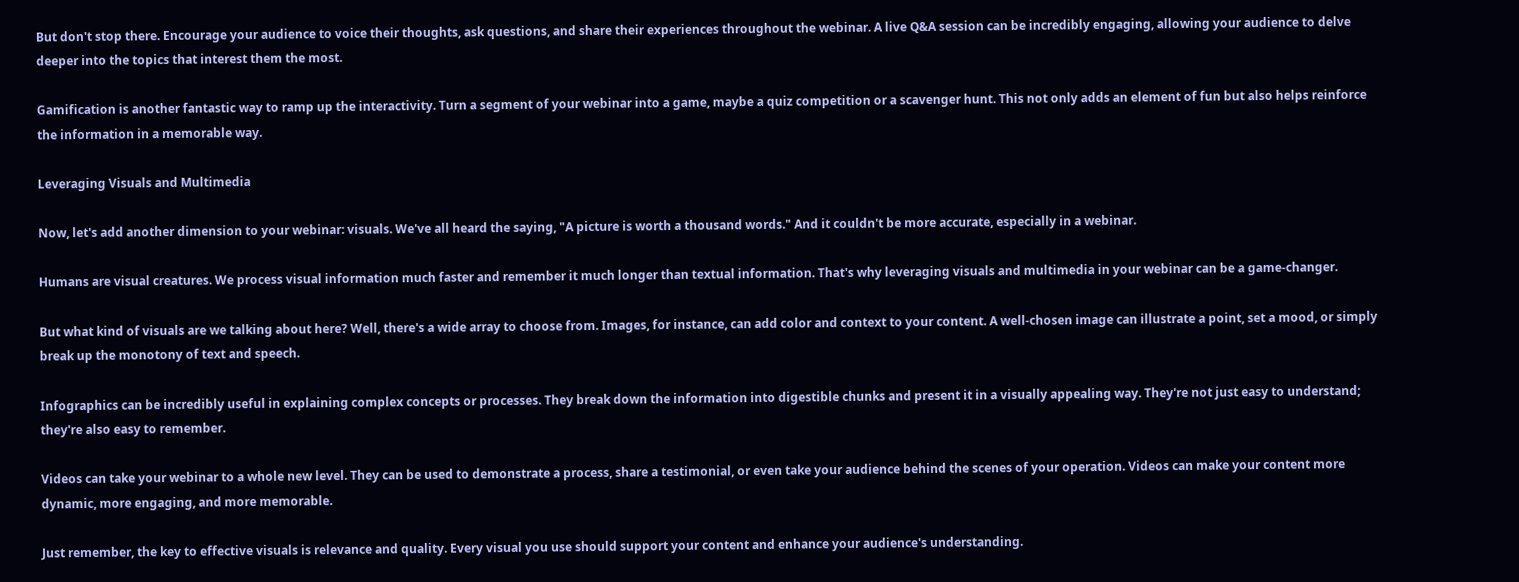But don't stop there. Encourage your audience to voice their thoughts, ask questions, and share their experiences throughout the webinar. A live Q&A session can be incredibly engaging, allowing your audience to delve deeper into the topics that interest them the most.

Gamification is another fantastic way to ramp up the interactivity. Turn a segment of your webinar into a game, maybe a quiz competition or a scavenger hunt. This not only adds an element of fun but also helps reinforce the information in a memorable way.

Leveraging Visuals and Multimedia

Now, let's add another dimension to your webinar: visuals. We've all heard the saying, "A picture is worth a thousand words." And it couldn't be more accurate, especially in a webinar.

Humans are visual creatures. We process visual information much faster and remember it much longer than textual information. That's why leveraging visuals and multimedia in your webinar can be a game-changer.

But what kind of visuals are we talking about here? Well, there's a wide array to choose from. Images, for instance, can add color and context to your content. A well-chosen image can illustrate a point, set a mood, or simply break up the monotony of text and speech.

Infographics can be incredibly useful in explaining complex concepts or processes. They break down the information into digestible chunks and present it in a visually appealing way. They're not just easy to understand; they're also easy to remember.

Videos can take your webinar to a whole new level. They can be used to demonstrate a process, share a testimonial, or even take your audience behind the scenes of your operation. Videos can make your content more dynamic, more engaging, and more memorable.

Just remember, the key to effective visuals is relevance and quality. Every visual you use should support your content and enhance your audience's understanding.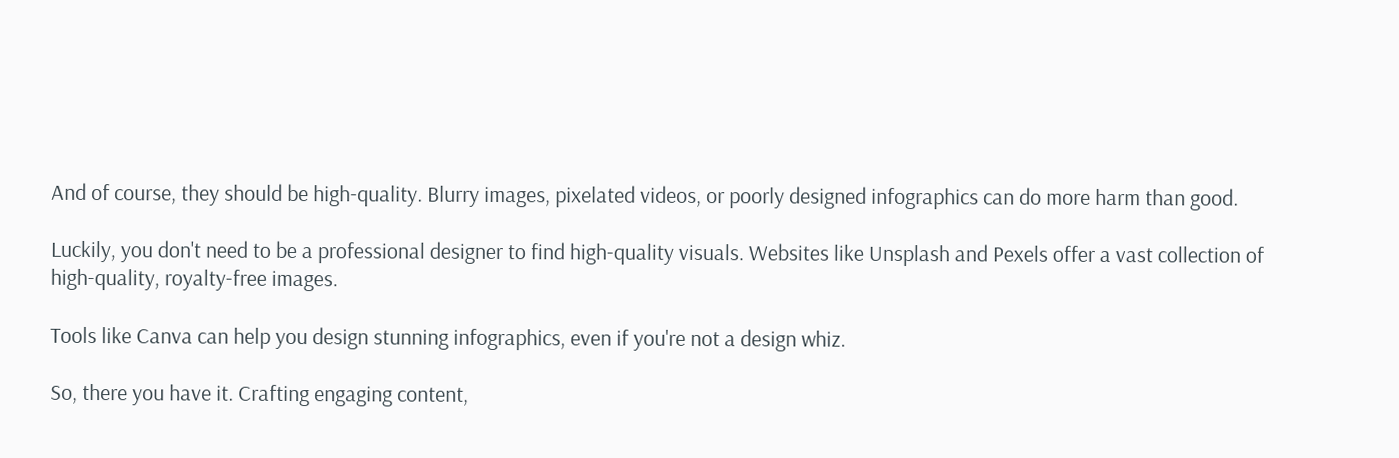And of course, they should be high-quality. Blurry images, pixelated videos, or poorly designed infographics can do more harm than good.

Luckily, you don't need to be a professional designer to find high-quality visuals. Websites like Unsplash and Pexels offer a vast collection of high-quality, royalty-free images.

Tools like Canva can help you design stunning infographics, even if you're not a design whiz.

So, there you have it. Crafting engaging content,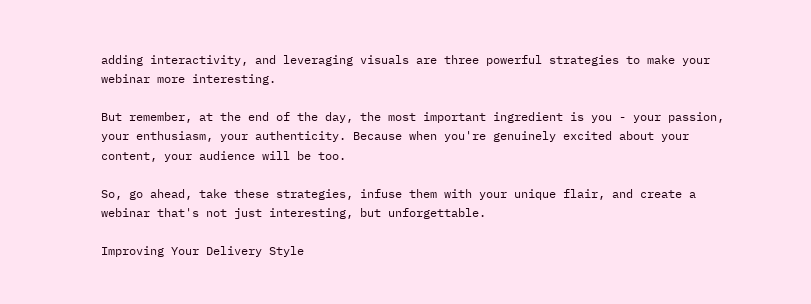adding interactivity, and leveraging visuals are three powerful strategies to make your webinar more interesting.

But remember, at the end of the day, the most important ingredient is you - your passion, your enthusiasm, your authenticity. Because when you're genuinely excited about your content, your audience will be too.

So, go ahead, take these strategies, infuse them with your unique flair, and create a webinar that's not just interesting, but unforgettable.

Improving Your Delivery Style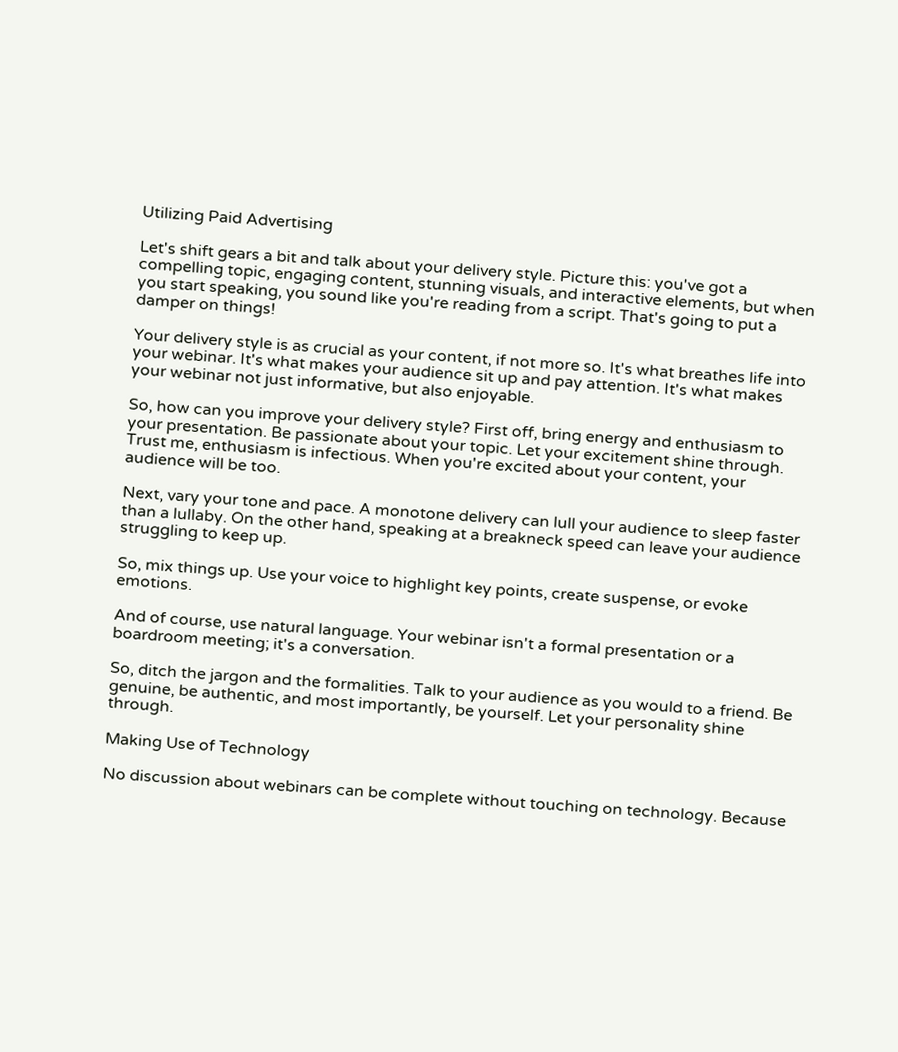Utilizing Paid Advertising

Let's shift gears a bit and talk about your delivery style. Picture this: you've got a compelling topic, engaging content, stunning visuals, and interactive elements, but when you start speaking, you sound like you're reading from a script. That's going to put a damper on things!

Your delivery style is as crucial as your content, if not more so. It's what breathes life into your webinar. It's what makes your audience sit up and pay attention. It's what makes your webinar not just informative, but also enjoyable.

So, how can you improve your delivery style? First off, bring energy and enthusiasm to your presentation. Be passionate about your topic. Let your excitement shine through. Trust me, enthusiasm is infectious. When you're excited about your content, your audience will be too.

Next, vary your tone and pace. A monotone delivery can lull your audience to sleep faster than a lullaby. On the other hand, speaking at a breakneck speed can leave your audience struggling to keep up.

So, mix things up. Use your voice to highlight key points, create suspense, or evoke emotions.

And of course, use natural language. Your webinar isn't a formal presentation or a boardroom meeting; it's a conversation.

So, ditch the jargon and the formalities. Talk to your audience as you would to a friend. Be genuine, be authentic, and most importantly, be yourself. Let your personality shine through.

Making Use of Technology

No discussion about webinars can be complete without touching on technology. Because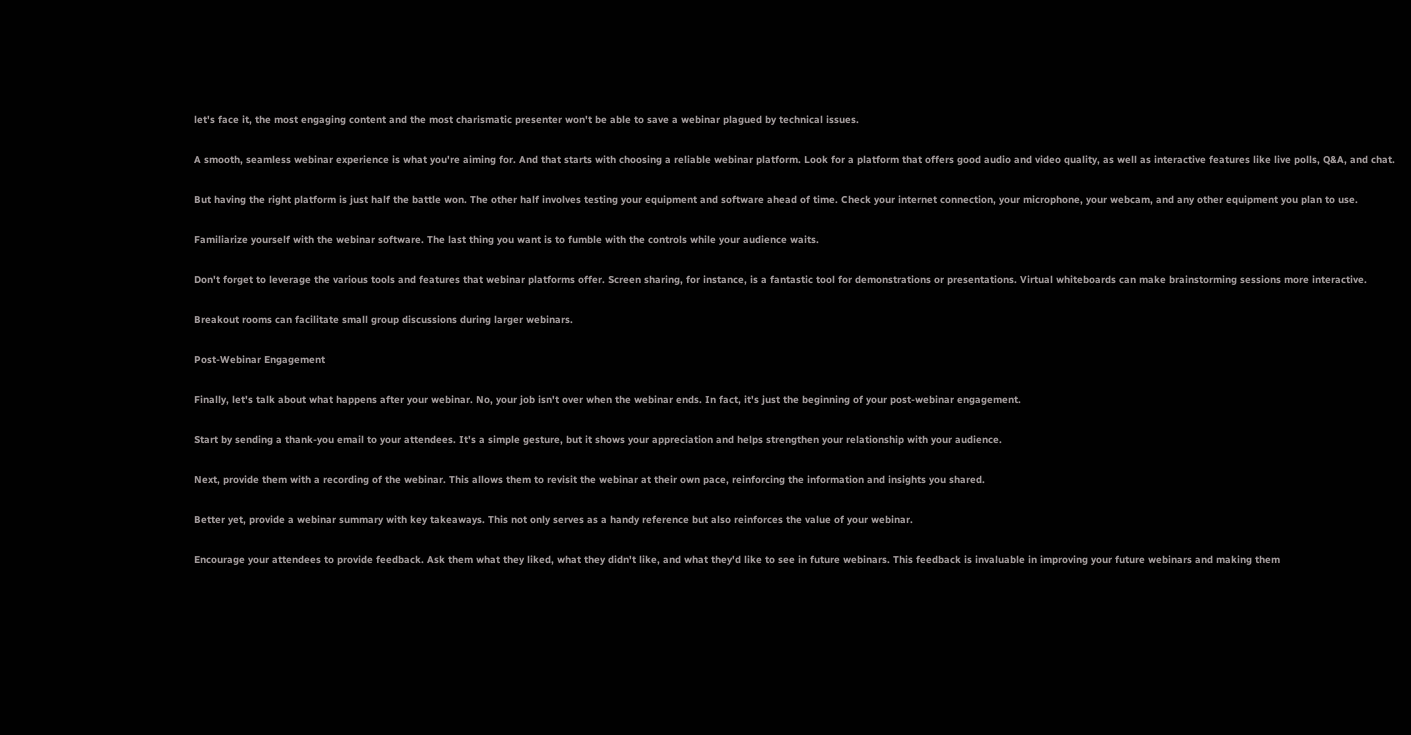let's face it, the most engaging content and the most charismatic presenter won't be able to save a webinar plagued by technical issues.

A smooth, seamless webinar experience is what you're aiming for. And that starts with choosing a reliable webinar platform. Look for a platform that offers good audio and video quality, as well as interactive features like live polls, Q&A, and chat.

But having the right platform is just half the battle won. The other half involves testing your equipment and software ahead of time. Check your internet connection, your microphone, your webcam, and any other equipment you plan to use.

Familiarize yourself with the webinar software. The last thing you want is to fumble with the controls while your audience waits.

Don't forget to leverage the various tools and features that webinar platforms offer. Screen sharing, for instance, is a fantastic tool for demonstrations or presentations. Virtual whiteboards can make brainstorming sessions more interactive.

Breakout rooms can facilitate small group discussions during larger webinars.

Post-Webinar Engagement

Finally, let's talk about what happens after your webinar. No, your job isn't over when the webinar ends. In fact, it's just the beginning of your post-webinar engagement.

Start by sending a thank-you email to your attendees. It's a simple gesture, but it shows your appreciation and helps strengthen your relationship with your audience.

Next, provide them with a recording of the webinar. This allows them to revisit the webinar at their own pace, reinforcing the information and insights you shared.

Better yet, provide a webinar summary with key takeaways. This not only serves as a handy reference but also reinforces the value of your webinar.

Encourage your attendees to provide feedback. Ask them what they liked, what they didn't like, and what they'd like to see in future webinars. This feedback is invaluable in improving your future webinars and making them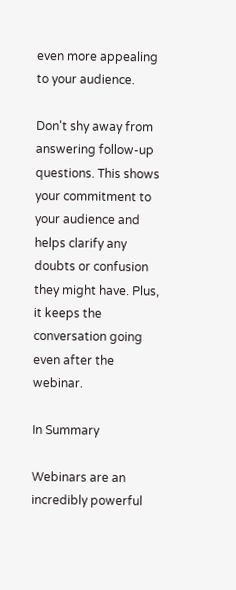even more appealing to your audience.

Don't shy away from answering follow-up questions. This shows your commitment to your audience and helps clarify any doubts or confusion they might have. Plus, it keeps the conversation going even after the webinar.

In Summary

Webinars are an incredibly powerful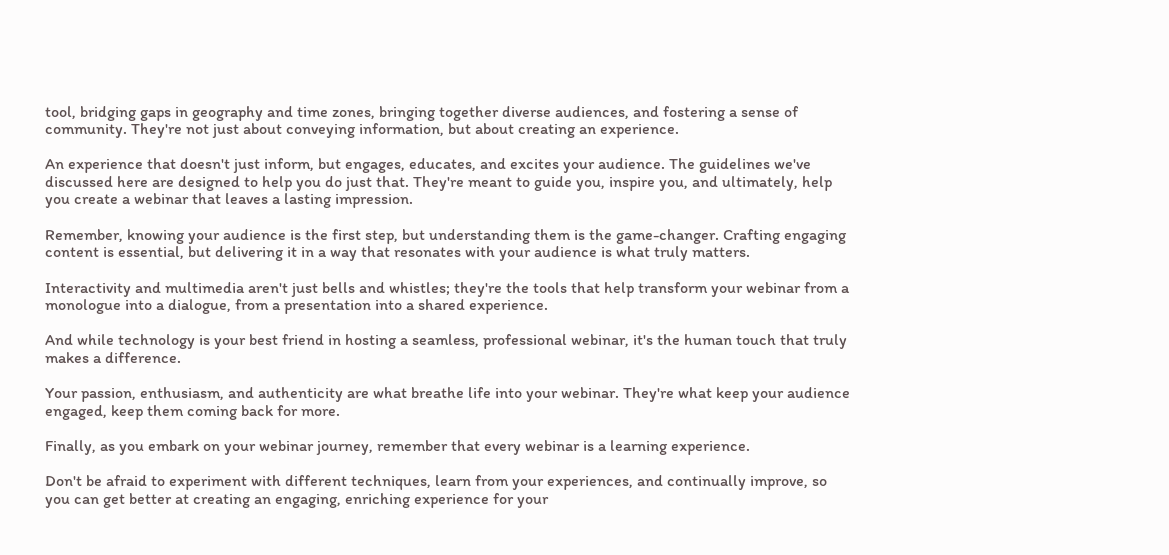tool, bridging gaps in geography and time zones, bringing together diverse audiences, and fostering a sense of community. They're not just about conveying information, but about creating an experience.

An experience that doesn't just inform, but engages, educates, and excites your audience. The guidelines we've discussed here are designed to help you do just that. They're meant to guide you, inspire you, and ultimately, help you create a webinar that leaves a lasting impression.

Remember, knowing your audience is the first step, but understanding them is the game-changer. Crafting engaging content is essential, but delivering it in a way that resonates with your audience is what truly matters.

Interactivity and multimedia aren't just bells and whistles; they're the tools that help transform your webinar from a monologue into a dialogue, from a presentation into a shared experience.

And while technology is your best friend in hosting a seamless, professional webinar, it's the human touch that truly makes a difference.

Your passion, enthusiasm, and authenticity are what breathe life into your webinar. They're what keep your audience engaged, keep them coming back for more.

Finally, as you embark on your webinar journey, remember that every webinar is a learning experience.

Don't be afraid to experiment with different techniques, learn from your experiences, and continually improve, so you can get better at creating an engaging, enriching experience for your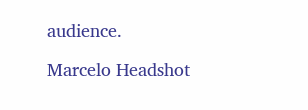audience.

Marcelo Headshot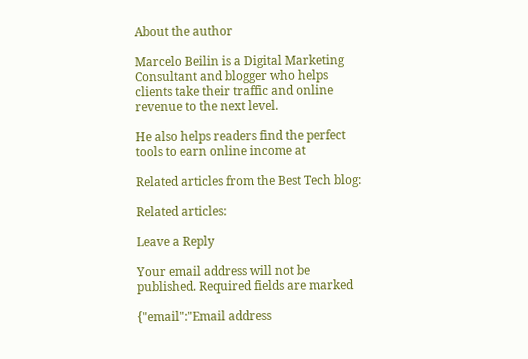About the author

Marcelo Beilin is a Digital Marketing Consultant and blogger who helps clients take their traffic and online revenue to the next level.

He also helps readers find the perfect tools to earn online income at

Related articles from the Best Tech blog:

Related articles:

Leave a Reply

Your email address will not be published. Required fields are marked

{"email":"Email address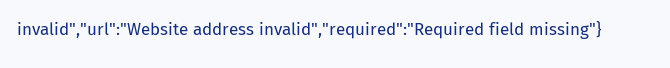invalid","url":"Website address invalid","required":"Required field missing"}